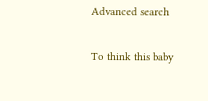Advanced search

To think this baby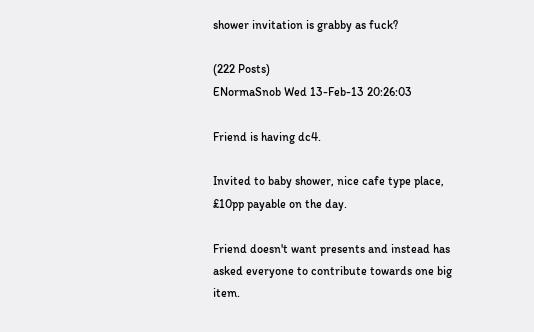shower invitation is grabby as fuck?

(222 Posts)
ENormaSnob Wed 13-Feb-13 20:26:03

Friend is having dc4.

Invited to baby shower, nice cafe type place, £10pp payable on the day.

Friend doesn't want presents and instead has asked everyone to contribute towards one big item.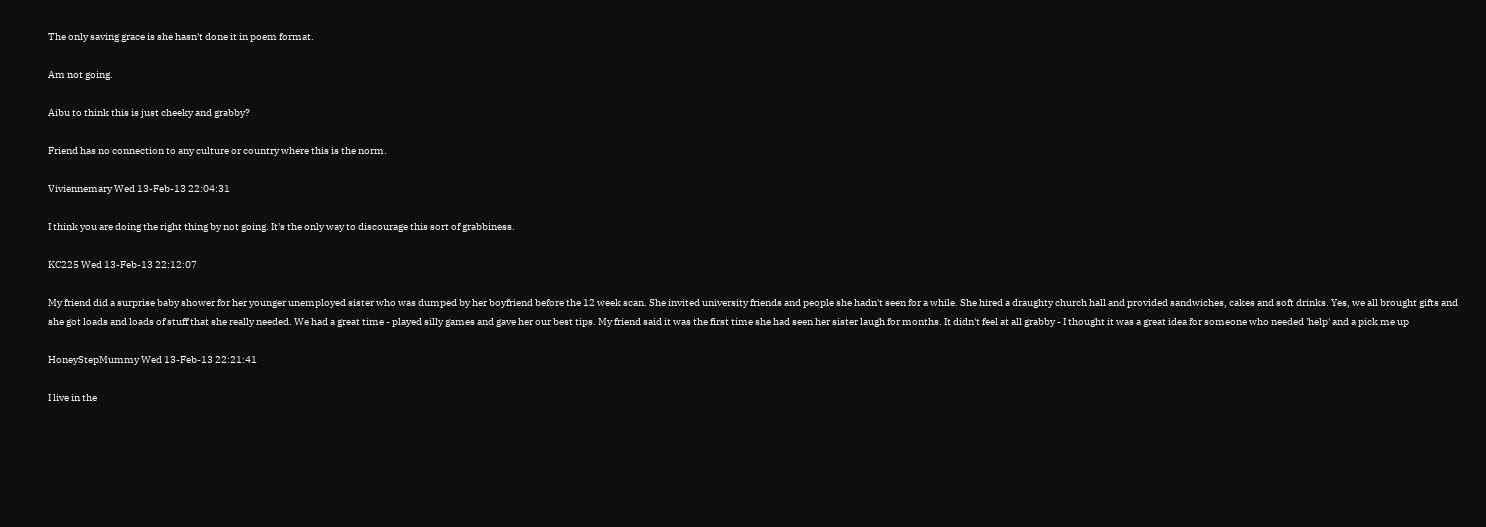The only saving grace is she hasn't done it in poem format.

Am not going.

Aibu to think this is just cheeky and grabby?

Friend has no connection to any culture or country where this is the norm.

Viviennemary Wed 13-Feb-13 22:04:31

I think you are doing the right thing by not going. It's the only way to discourage this sort of grabbiness.

KC225 Wed 13-Feb-13 22:12:07

My friend did a surprise baby shower for her younger unemployed sister who was dumped by her boyfriend before the 12 week scan. She invited university friends and people she hadn't seen for a while. She hired a draughty church hall and provided sandwiches, cakes and soft drinks. Yes, we all brought gifts and she got loads and loads of stuff that she really needed. We had a great time - played silly games and gave her our best tips. My friend said it was the first time she had seen her sister laugh for months. It didn't feel at all grabby - I thought it was a great idea for someone who needed 'help' and a pick me up

HoneyStepMummy Wed 13-Feb-13 22:21:41

I live in the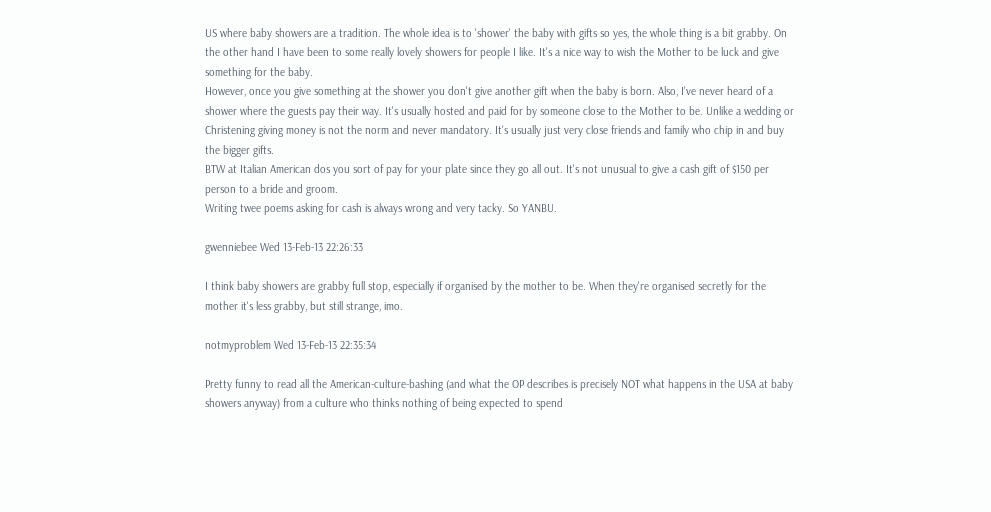US where baby showers are a tradition. The whole idea is to 'shower' the baby with gifts so yes, the whole thing is a bit grabby. On the other hand I have been to some really lovely showers for people I like. It's a nice way to wish the Mother to be luck and give something for the baby.
However, once you give something at the shower you don't give another gift when the baby is born. Also, I've never heard of a shower where the guests pay their way. It's usually hosted and paid for by someone close to the Mother to be. Unlike a wedding or Christening giving money is not the norm and never mandatory. It's usually just very close friends and family who chip in and buy the bigger gifts.
BTW at Italian American dos you sort of pay for your plate since they go all out. It's not unusual to give a cash gift of $150 per person to a bride and groom.
Writing twee poems asking for cash is always wrong and very tacky. So YANBU.

gwenniebee Wed 13-Feb-13 22:26:33

I think baby showers are grabby full stop, especially if organised by the mother to be. When they're organised secretly for the mother it's less grabby, but still strange, imo.

notmyproblem Wed 13-Feb-13 22:35:34

Pretty funny to read all the American-culture-bashing (and what the OP describes is precisely NOT what happens in the USA at baby showers anyway) from a culture who thinks nothing of being expected to spend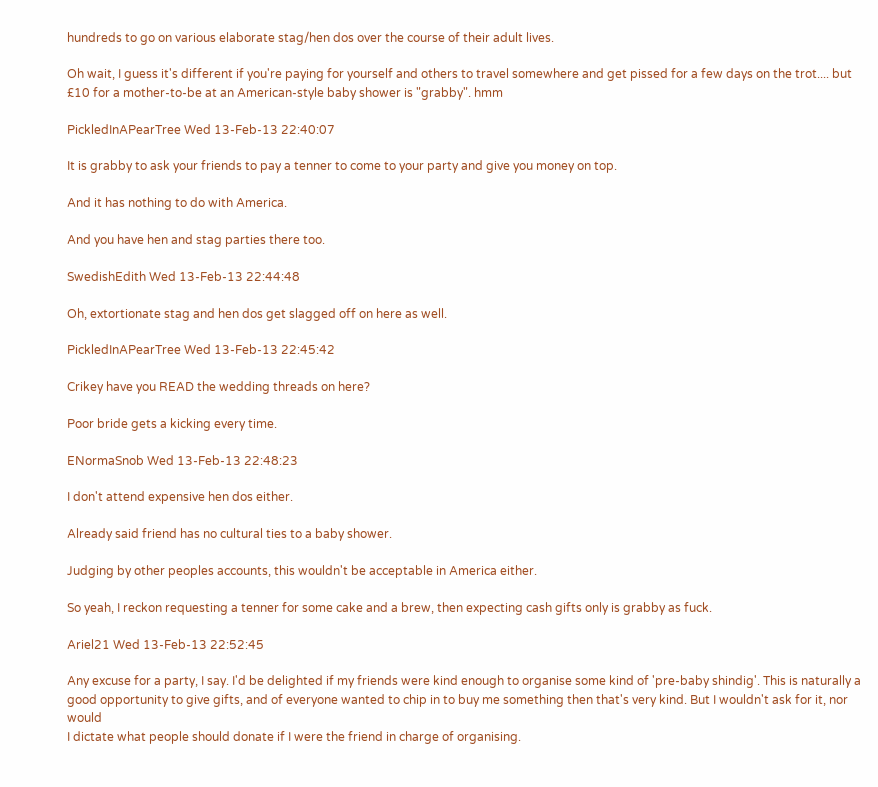hundreds to go on various elaborate stag/hen dos over the course of their adult lives.

Oh wait, I guess it's different if you're paying for yourself and others to travel somewhere and get pissed for a few days on the trot.... but £10 for a mother-to-be at an American-style baby shower is "grabby". hmm

PickledInAPearTree Wed 13-Feb-13 22:40:07

It is grabby to ask your friends to pay a tenner to come to your party and give you money on top.

And it has nothing to do with America.

And you have hen and stag parties there too.

SwedishEdith Wed 13-Feb-13 22:44:48

Oh, extortionate stag and hen dos get slagged off on here as well.

PickledInAPearTree Wed 13-Feb-13 22:45:42

Crikey have you READ the wedding threads on here?

Poor bride gets a kicking every time.

ENormaSnob Wed 13-Feb-13 22:48:23

I don't attend expensive hen dos either.

Already said friend has no cultural ties to a baby shower.

Judging by other peoples accounts, this wouldn't be acceptable in America either.

So yeah, I reckon requesting a tenner for some cake and a brew, then expecting cash gifts only is grabby as fuck.

Ariel21 Wed 13-Feb-13 22:52:45

Any excuse for a party, I say. I'd be delighted if my friends were kind enough to organise some kind of 'pre-baby shindig'. This is naturally a good opportunity to give gifts, and of everyone wanted to chip in to buy me something then that's very kind. But I wouldn't ask for it, nor would
I dictate what people should donate if I were the friend in charge of organising.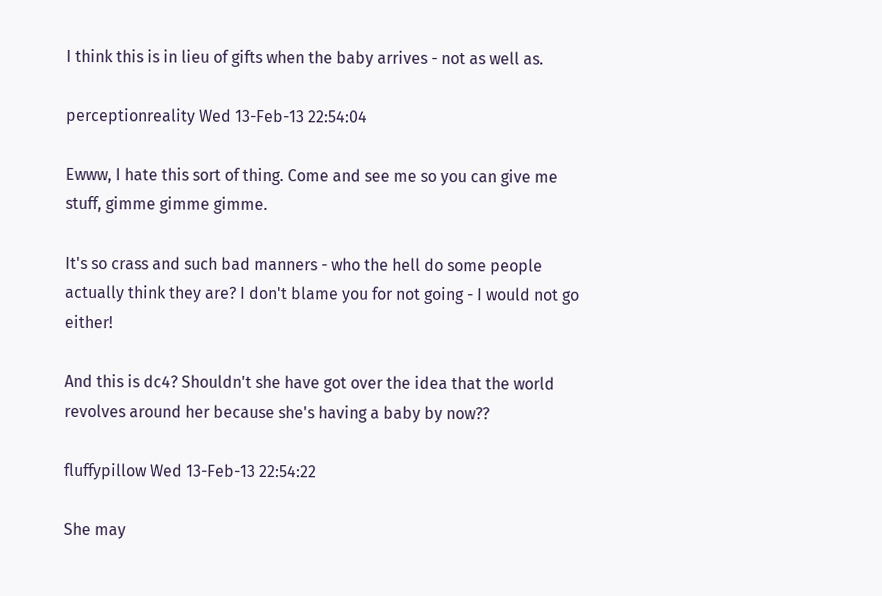I think this is in lieu of gifts when the baby arrives - not as well as.

perceptionreality Wed 13-Feb-13 22:54:04

Ewww, I hate this sort of thing. Come and see me so you can give me stuff, gimme gimme gimme.

It's so crass and such bad manners - who the hell do some people actually think they are? I don't blame you for not going - I would not go either!

And this is dc4? Shouldn't she have got over the idea that the world revolves around her because she's having a baby by now??

fluffypillow Wed 13-Feb-13 22:54:22

She may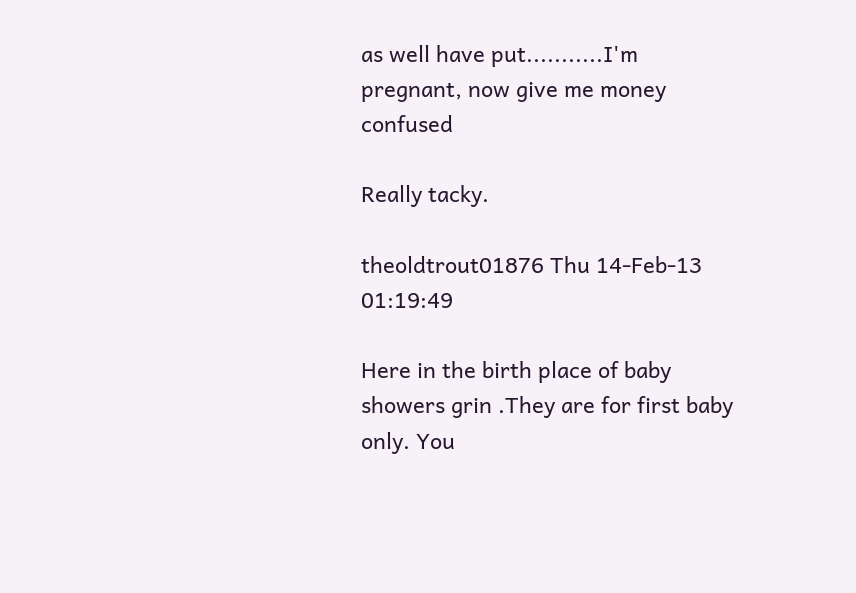as well have put...........I'm pregnant, now give me money confused

Really tacky.

theoldtrout01876 Thu 14-Feb-13 01:19:49

Here in the birth place of baby showers grin .They are for first baby only. You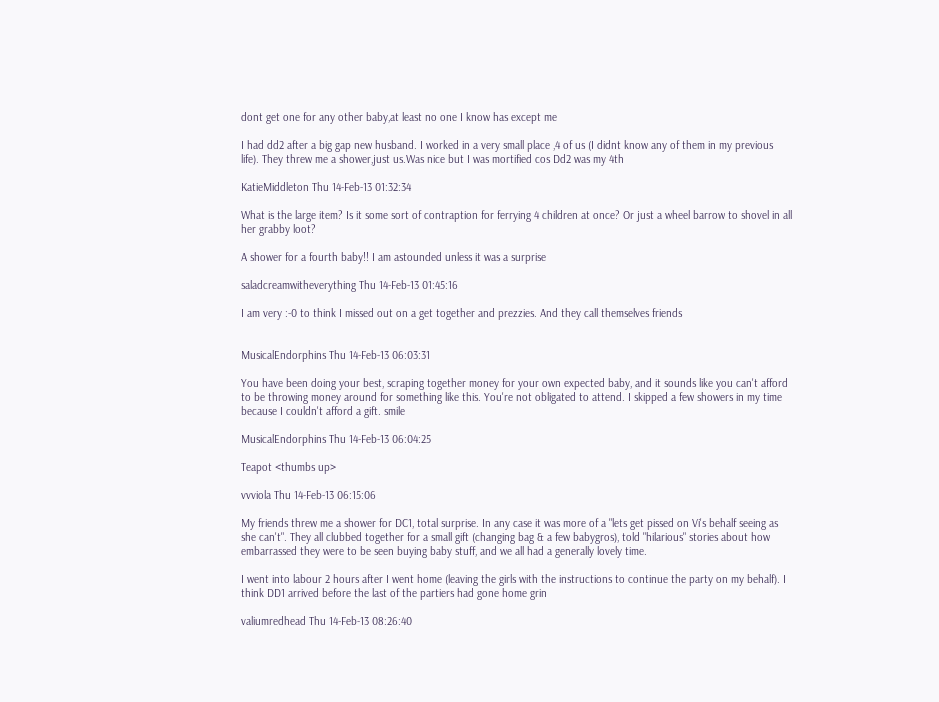dont get one for any other baby,at least no one I know has except me

I had dd2 after a big gap new husband. I worked in a very small place ,4 of us (I didnt know any of them in my previous life). They threw me a shower,just us.Was nice but I was mortified cos Dd2 was my 4th

KatieMiddleton Thu 14-Feb-13 01:32:34

What is the large item? Is it some sort of contraption for ferrying 4 children at once? Or just a wheel barrow to shovel in all her grabby loot?

A shower for a fourth baby!! I am astounded unless it was a surprise

saladcreamwitheverything Thu 14-Feb-13 01:45:16

I am very :-0 to think I missed out on a get together and prezzies. And they call themselves friends


MusicalEndorphins Thu 14-Feb-13 06:03:31

You have been doing your best, scraping together money for your own expected baby, and it sounds like you can't afford to be throwing money around for something like this. You're not obligated to attend. I skipped a few showers in my time because I couldn't afford a gift. smile

MusicalEndorphins Thu 14-Feb-13 06:04:25

Teapot <thumbs up>

vvviola Thu 14-Feb-13 06:15:06

My friends threw me a shower for DC1, total surprise. In any case it was more of a "lets get pissed on Vi's behalf seeing as she can't". They all clubbed together for a small gift (changing bag & a few babygros), told "hilarious" stories about how embarrassed they were to be seen buying baby stuff, and we all had a generally lovely time.

I went into labour 2 hours after I went home (leaving the girls with the instructions to continue the party on my behalf). I think DD1 arrived before the last of the partiers had gone home grin

valiumredhead Thu 14-Feb-13 08:26:40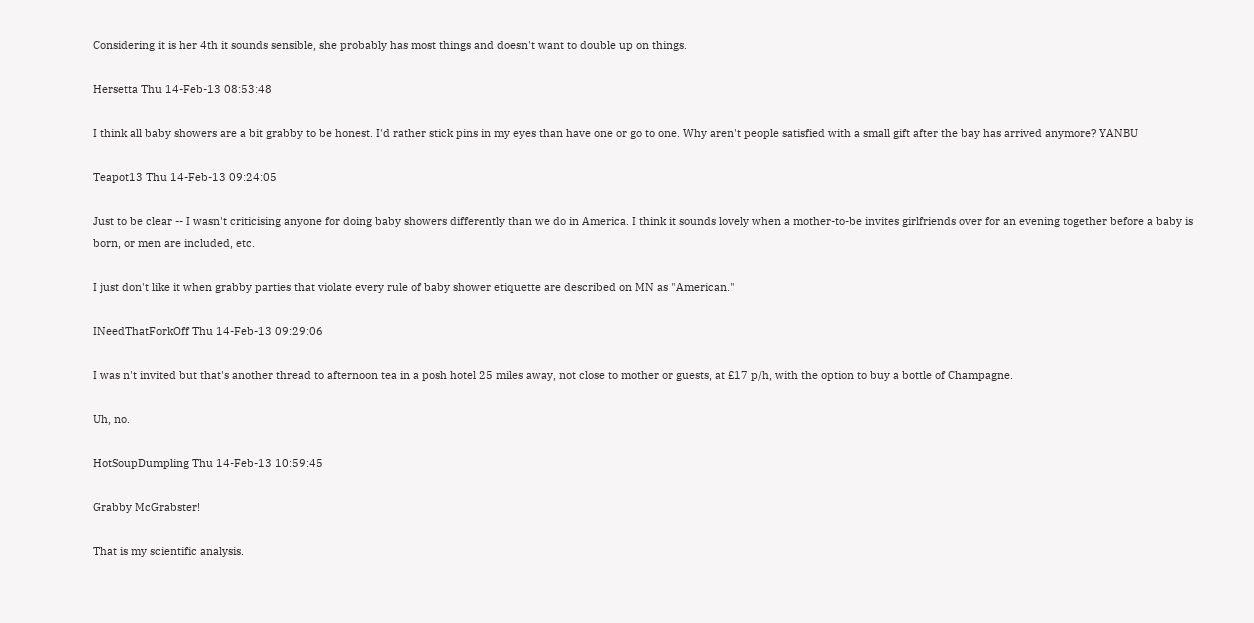Considering it is her 4th it sounds sensible, she probably has most things and doesn't want to double up on things.

Hersetta Thu 14-Feb-13 08:53:48

I think all baby showers are a bit grabby to be honest. I'd rather stick pins in my eyes than have one or go to one. Why aren't people satisfied with a small gift after the bay has arrived anymore? YANBU

Teapot13 Thu 14-Feb-13 09:24:05

Just to be clear -- I wasn't criticising anyone for doing baby showers differently than we do in America. I think it sounds lovely when a mother-to-be invites girlfriends over for an evening together before a baby is born, or men are included, etc.

I just don't like it when grabby parties that violate every rule of baby shower etiquette are described on MN as "American."

INeedThatForkOff Thu 14-Feb-13 09:29:06

I was n't invited but that's another thread to afternoon tea in a posh hotel 25 miles away, not close to mother or guests, at £17 p/h, with the option to buy a bottle of Champagne.

Uh, no.

HotSoupDumpling Thu 14-Feb-13 10:59:45

Grabby McGrabster!

That is my scientific analysis.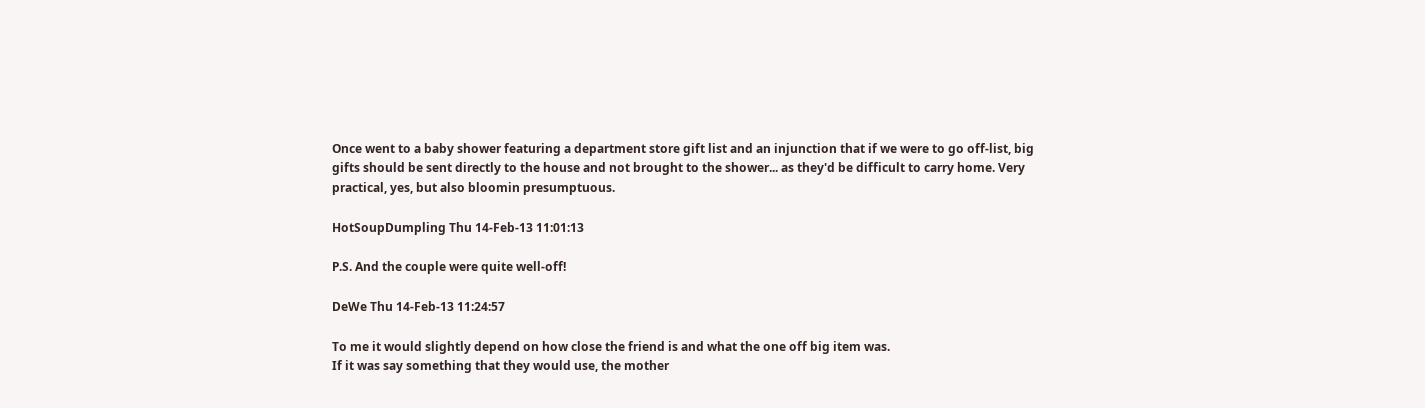Once went to a baby shower featuring a department store gift list and an injunction that if we were to go off-list, big gifts should be sent directly to the house and not brought to the shower... as they'd be difficult to carry home. Very practical, yes, but also bloomin presumptuous.

HotSoupDumpling Thu 14-Feb-13 11:01:13

P.S. And the couple were quite well-off!

DeWe Thu 14-Feb-13 11:24:57

To me it would slightly depend on how close the friend is and what the one off big item was.
If it was say something that they would use, the mother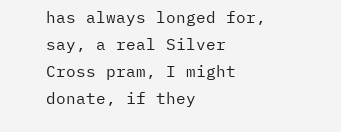has always longed for, say, a real Silver Cross pram, I might donate, if they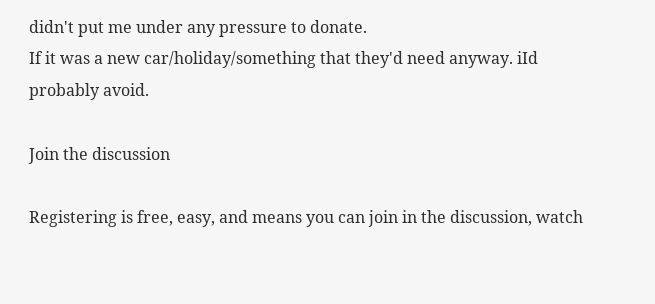didn't put me under any pressure to donate.
If it was a new car/holiday/something that they'd need anyway. iId probably avoid.

Join the discussion

Registering is free, easy, and means you can join in the discussion, watch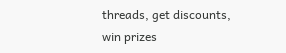threads, get discounts, win prizes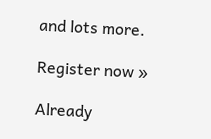and lots more.

Register now »

Already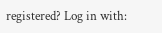registered? Log in with: